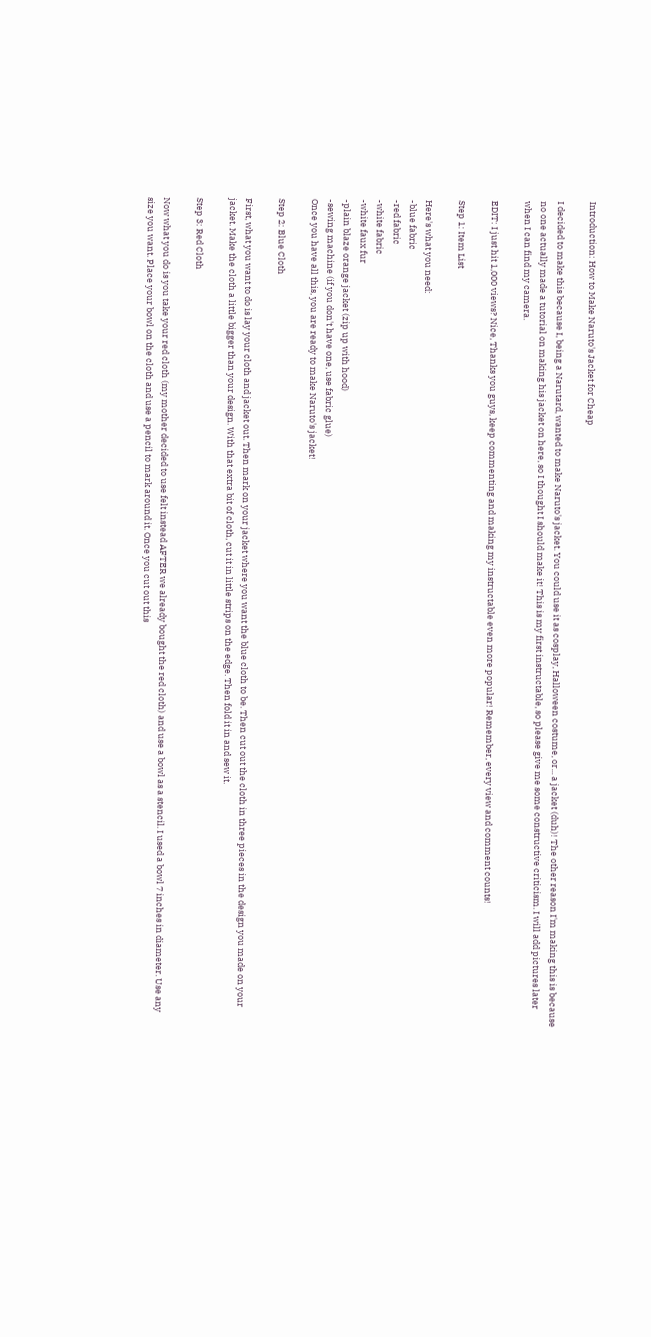Introduction: How to Make Naruto's Jacket for Cheap

I decided to make this because I, being a Narutard, wanted to make Naruto's jacket. You could use it as cosplay, Halloween costume, or... a jacket (duh)! The other reason I'm making this is because no one actually made a tutorial on making his jacket on here, so I thought I should make it! This is my first instructable, so please give me some constructive criticism. I will add pictures later when I can find my camera.

EDIT: I just hit 1,000 views? Nice, Thanks you guys, keep commenting and making my instructable even more popular! Remember, every view and comment counts!

Step 1: Item List

Here's what you need:
-blue fabric
-red fabric
-white fabric
-white faux fur
-plain blaze orange jacket (zip up with hood)
-sewing machine (if you don't have one, use fabric glue)
Once you have all this, you are ready to make Naruto's jacket!

Step 2: Blue Cloth

First, what you want to do is lay your cloth and jacket out. Then mark on your jacket where you want the blue cloth to be. Then cut out the cloth in three pieces in the design you made on your jacket. Make the cloth a little bigger than your design. With that extra bit of cloth, cut it in little strips on the edge. Then fold it in and sew it.

Step 3: Red Cloth

Now what you do is you take your red cloth (my mother decided to use felt instead AFTER we already bought the red cloth) and use a bowl as a stencil. I used a bowl 7 inches in diameter. Use any size you want. Place your bowl on the cloth and use a pencil to mark around it. Once you cut out this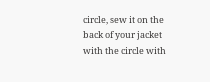circle, sew it on the back of your jacket with the circle with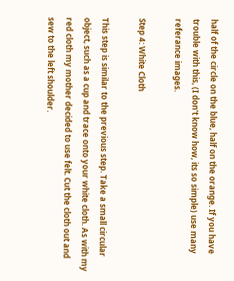half of the circle on the blue, half on the orange. If you have trouble with this, (I don't know how, its so simple) use many referance images.

Step 4: White Cloth

This step is similar to the previous step. Take a small circular object, such as a cup and trace onto your white cloth. As with my red cloth my mother decided to use felt. Cut the cloth out and sew to the left shoulder.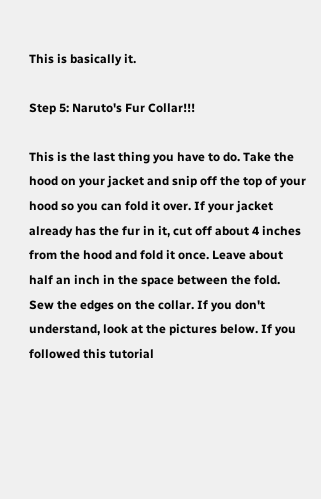This is basically it.

Step 5: Naruto's Fur Collar!!!

This is the last thing you have to do. Take the hood on your jacket and snip off the top of your hood so you can fold it over. If your jacket already has the fur in it, cut off about 4 inches from the hood and fold it once. Leave about half an inch in the space between the fold. Sew the edges on the collar. If you don't understand, look at the pictures below. If you followed this tutorial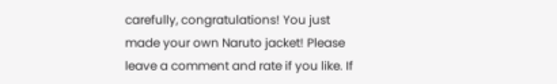carefully, congratulations! You just made your own Naruto jacket! Please leave a comment and rate if you like. If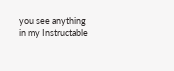you see anything in my Instructable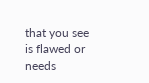that you see is flawed or needs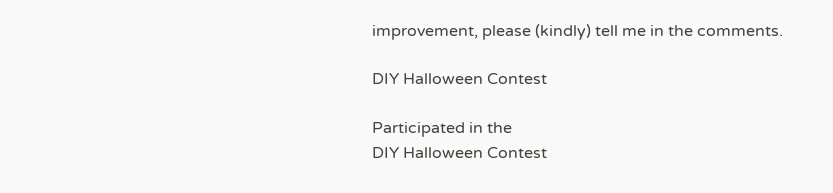improvement, please (kindly) tell me in the comments.

DIY Halloween Contest

Participated in the
DIY Halloween Contest